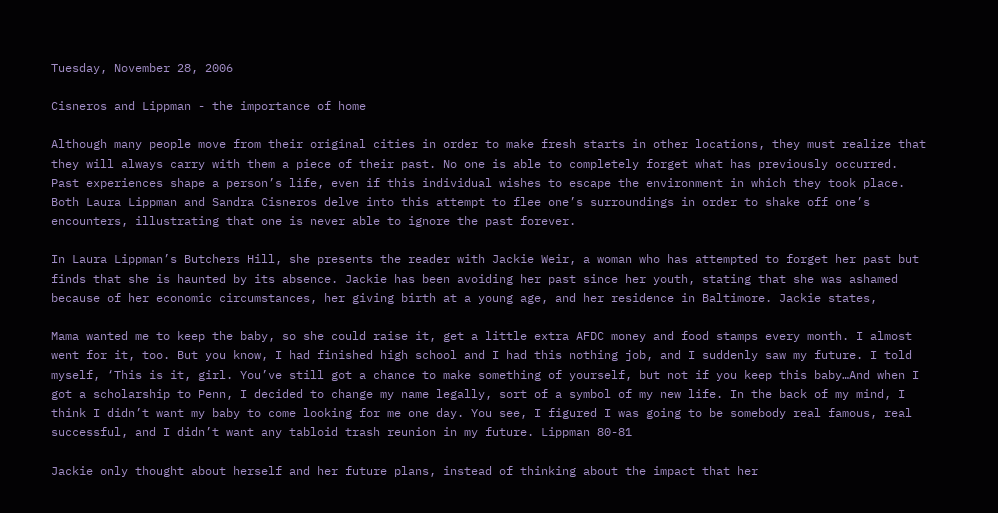Tuesday, November 28, 2006

Cisneros and Lippman - the importance of home

Although many people move from their original cities in order to make fresh starts in other locations, they must realize that they will always carry with them a piece of their past. No one is able to completely forget what has previously occurred. Past experiences shape a person’s life, even if this individual wishes to escape the environment in which they took place. Both Laura Lippman and Sandra Cisneros delve into this attempt to flee one’s surroundings in order to shake off one’s encounters, illustrating that one is never able to ignore the past forever.

In Laura Lippman’s Butchers Hill, she presents the reader with Jackie Weir, a woman who has attempted to forget her past but finds that she is haunted by its absence. Jackie has been avoiding her past since her youth, stating that she was ashamed because of her economic circumstances, her giving birth at a young age, and her residence in Baltimore. Jackie states,

Mama wanted me to keep the baby, so she could raise it, get a little extra AFDC money and food stamps every month. I almost went for it, too. But you know, I had finished high school and I had this nothing job, and I suddenly saw my future. I told myself, ‘This is it, girl. You’ve still got a chance to make something of yourself, but not if you keep this baby…And when I got a scholarship to Penn, I decided to change my name legally, sort of a symbol of my new life. In the back of my mind, I think I didn’t want my baby to come looking for me one day. You see, I figured I was going to be somebody real famous, real successful, and I didn’t want any tabloid trash reunion in my future. Lippman 80-81

Jackie only thought about herself and her future plans, instead of thinking about the impact that her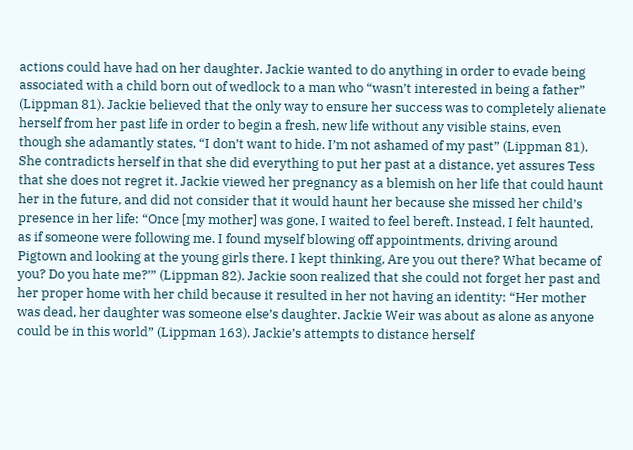actions could have had on her daughter. Jackie wanted to do anything in order to evade being associated with a child born out of wedlock to a man who “wasn’t interested in being a father” (Lippman 81). Jackie believed that the only way to ensure her success was to completely alienate herself from her past life in order to begin a fresh, new life without any visible stains, even though she adamantly states, “I don’t want to hide. I’m not ashamed of my past” (Lippman 81). She contradicts herself in that she did everything to put her past at a distance, yet assures Tess that she does not regret it. Jackie viewed her pregnancy as a blemish on her life that could haunt her in the future, and did not consider that it would haunt her because she missed her child’s presence in her life: “Once [my mother] was gone, I waited to feel bereft. Instead, I felt haunted, as if someone were following me. I found myself blowing off appointments, driving around Pigtown and looking at the young girls there. I kept thinking, Are you out there? What became of you? Do you hate me?’” (Lippman 82). Jackie soon realized that she could not forget her past and her proper home with her child because it resulted in her not having an identity: “Her mother was dead, her daughter was someone else’s daughter. Jackie Weir was about as alone as anyone could be in this world” (Lippman 163). Jackie’s attempts to distance herself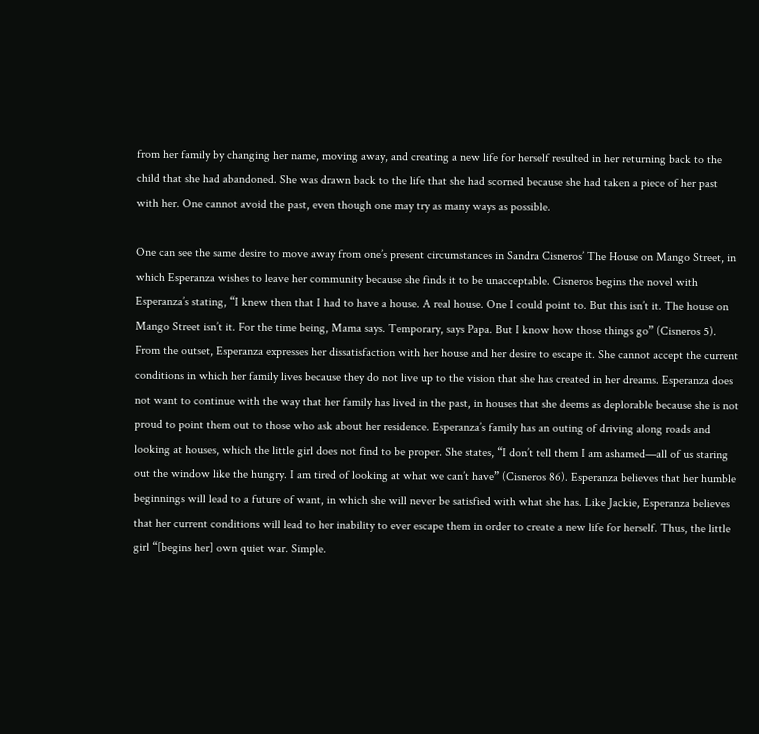from her family by changing her name, moving away, and creating a new life for herself resulted in her returning back to the child that she had abandoned. She was drawn back to the life that she had scorned because she had taken a piece of her past with her. One cannot avoid the past, even though one may try as many ways as possible.

One can see the same desire to move away from one’s present circumstances in Sandra Cisneros’ The House on Mango Street, in which Esperanza wishes to leave her community because she finds it to be unacceptable. Cisneros begins the novel with Esperanza’s stating, “I knew then that I had to have a house. A real house. One I could point to. But this isn’t it. The house on Mango Street isn’t it. For the time being, Mama says. Temporary, says Papa. But I know how those things go” (Cisneros 5). From the outset, Esperanza expresses her dissatisfaction with her house and her desire to escape it. She cannot accept the current conditions in which her family lives because they do not live up to the vision that she has created in her dreams. Esperanza does not want to continue with the way that her family has lived in the past, in houses that she deems as deplorable because she is not proud to point them out to those who ask about her residence. Esperanza’s family has an outing of driving along roads and looking at houses, which the little girl does not find to be proper. She states, “I don’t tell them I am ashamed—all of us staring out the window like the hungry. I am tired of looking at what we can’t have” (Cisneros 86). Esperanza believes that her humble beginnings will lead to a future of want, in which she will never be satisfied with what she has. Like Jackie, Esperanza believes that her current conditions will lead to her inability to ever escape them in order to create a new life for herself. Thus, the little girl “[begins her] own quiet war. Simple.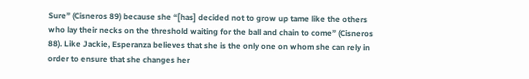Sure” (Cisneros 89) because she “[has] decided not to grow up tame like the others who lay their necks on the threshold waiting for the ball and chain to come” (Cisneros 88). Like Jackie, Esperanza believes that she is the only one on whom she can rely in order to ensure that she changes her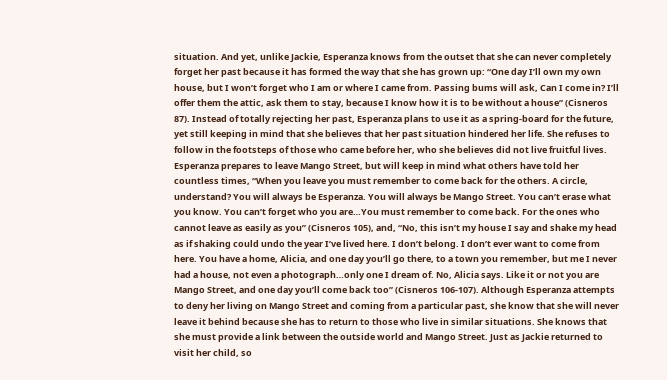situation. And yet, unlike Jackie, Esperanza knows from the outset that she can never completely forget her past because it has formed the way that she has grown up: “One day I’ll own my own house, but I won’t forget who I am or where I came from. Passing bums will ask, Can I come in? I’ll offer them the attic, ask them to stay, because I know how it is to be without a house” (Cisneros 87). Instead of totally rejecting her past, Esperanza plans to use it as a spring-board for the future, yet still keeping in mind that she believes that her past situation hindered her life. She refuses to follow in the footsteps of those who came before her, who she believes did not live fruitful lives. Esperanza prepares to leave Mango Street, but will keep in mind what others have told her countless times, “When you leave you must remember to come back for the others. A circle, understand? You will always be Esperanza. You will always be Mango Street. You can’t erase what you know. You can’t forget who you are…You must remember to come back. For the ones who cannot leave as easily as you” (Cisneros 105), and, “No, this isn’t my house I say and shake my head as if shaking could undo the year I’ve lived here. I don’t belong. I don’t ever want to come from here. You have a home, Alicia, and one day you’ll go there, to a town you remember, but me I never had a house, not even a photograph…only one I dream of. No, Alicia says. Like it or not you are Mango Street, and one day you’ll come back too” (Cisneros 106-107). Although Esperanza attempts to deny her living on Mango Street and coming from a particular past, she know that she will never leave it behind because she has to return to those who live in similar situations. She knows that she must provide a link between the outside world and Mango Street. Just as Jackie returned to visit her child, so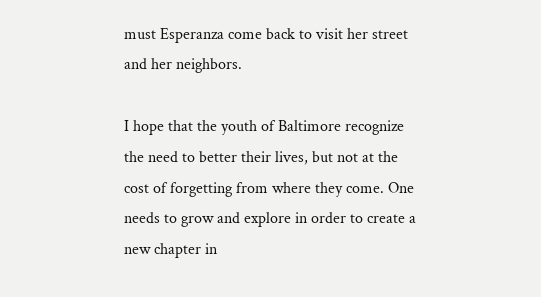must Esperanza come back to visit her street and her neighbors.

I hope that the youth of Baltimore recognize the need to better their lives, but not at the cost of forgetting from where they come. One needs to grow and explore in order to create a new chapter in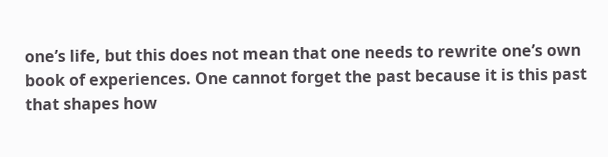one’s life, but this does not mean that one needs to rewrite one’s own book of experiences. One cannot forget the past because it is this past that shapes how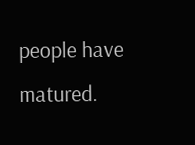people have matured.